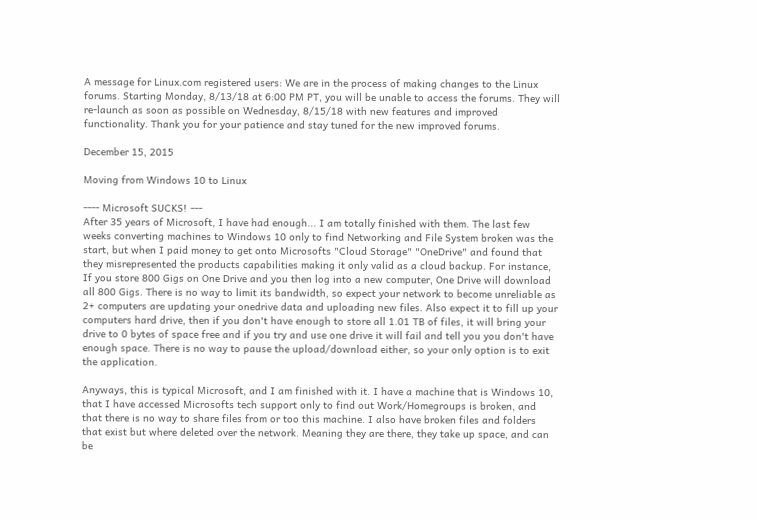A message for Linux.com registered users: We are in the process of making changes to the Linux forums. Starting Monday, 8/13/18 at 6:00 PM PT, you will be unable to access the forums. They will re-launch as soon as possible on Wednesday, 8/15/18 with new features and improved functionality. Thank you for your patience and stay tuned for the new improved forums.

December 15, 2015

Moving from Windows 10 to Linux

---- Microsoft SUCKS! ---
After 35 years of Microsoft, I have had enough... I am totally finished with them. The last few weeks converting machines to Windows 10 only to find Networking and File System broken was the start, but when I paid money to get onto Microsofts "Cloud Storage" "OneDrive" and found that they misrepresented the products capabilities making it only valid as a cloud backup. For instance, If you store 800 Gigs on One Drive and you then log into a new computer, One Drive will download all 800 Gigs. There is no way to limit its bandwidth, so expect your network to become unreliable as 2+ computers are updating your onedrive data and uploading new files. Also expect it to fill up your computers hard drive, then if you don't have enough to store all 1.01 TB of files, it will bring your drive to 0 bytes of space free and if you try and use one drive it will fail and tell you you don't have enough space. There is no way to pause the upload/download either, so your only option is to exit the application.

Anyways, this is typical Microsoft, and I am finished with it. I have a machine that is Windows 10, that I have accessed Microsofts tech support only to find out Work/Homegroups is broken, and that there is no way to share files from or too this machine. I also have broken files and folders that exist but where deleted over the network. Meaning they are there, they take up space, and can be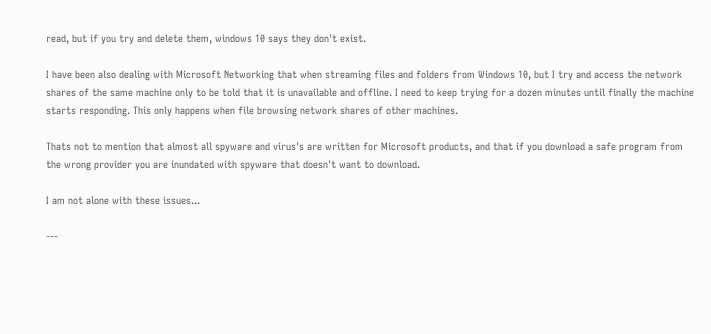read, but if you try and delete them, windows 10 says they don't exist.

I have been also dealing with Microsoft Networking that when streaming files and folders from Windows 10, but I try and access the network shares of the same machine only to be told that it is unavailable and offline. I need to keep trying for a dozen minutes until finally the machine starts responding. This only happens when file browsing network shares of other machines.

Thats not to mention that almost all spyware and virus's are written for Microsoft products, and that if you download a safe program from the wrong provider you are inundated with spyware that doesn't want to download.

I am not alone with these issues...

---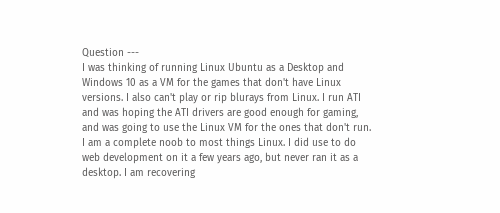Question ---
I was thinking of running Linux Ubuntu as a Desktop and Windows 10 as a VM for the games that don't have Linux versions. I also can't play or rip blurays from Linux. I run ATI and was hoping the ATI drivers are good enough for gaming, and was going to use the Linux VM for the ones that don't run. I am a complete noob to most things Linux. I did use to do web development on it a few years ago, but never ran it as a desktop. I am recovering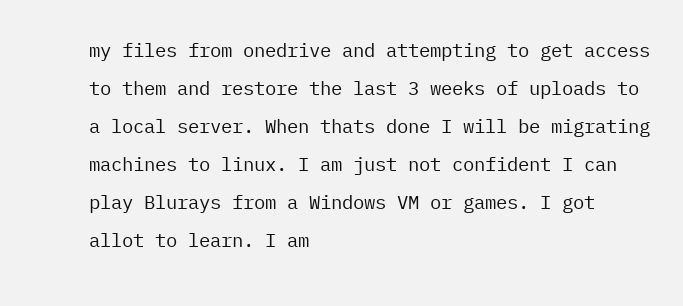my files from onedrive and attempting to get access to them and restore the last 3 weeks of uploads to a local server. When thats done I will be migrating machines to linux. I am just not confident I can play Blurays from a Windows VM or games. I got allot to learn. I am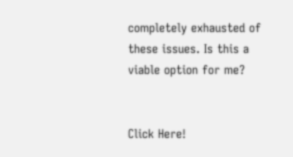completely exhausted of these issues. Is this a viable option for me?


Click Here!